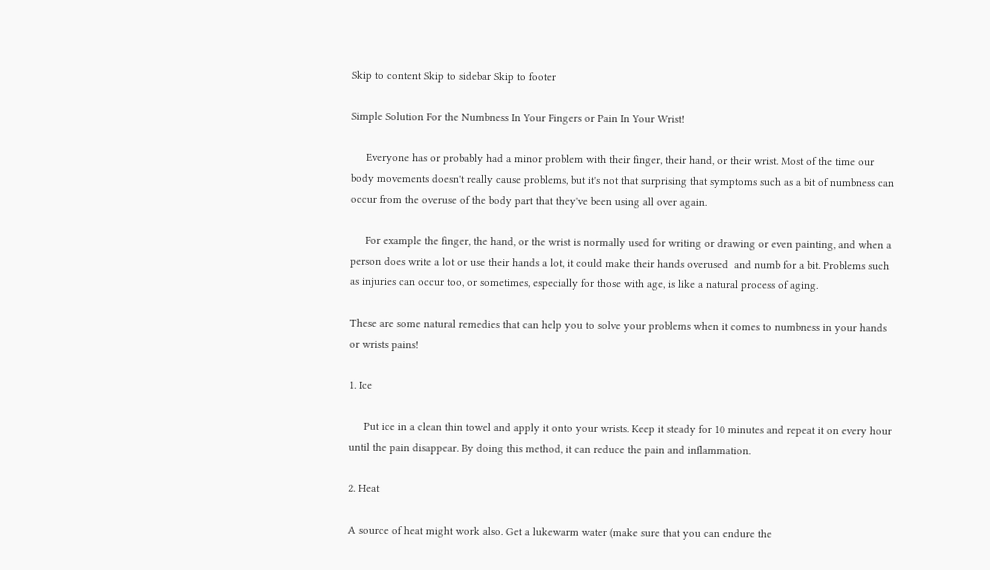Skip to content Skip to sidebar Skip to footer

Simple Solution For the Numbness In Your Fingers or Pain In Your Wrist!

     Everyone has or probably had a minor problem with their finger, their hand, or their wrist. Most of the time our body movements doesn't really cause problems, but it's not that surprising that symptoms such as a bit of numbness can occur from the overuse of the body part that they've been using all over again.

     For example the finger, the hand, or the wrist is normally used for writing or drawing or even painting, and when a person does write a lot or use their hands a lot, it could make their hands overused  and numb for a bit. Problems such as injuries can occur too, or sometimes, especially for those with age, is like a natural process of aging.

These are some natural remedies that can help you to solve your problems when it comes to numbness in your hands or wrists pains!

1. Ice

     Put ice in a clean thin towel and apply it onto your wrists. Keep it steady for 10 minutes and repeat it on every hour until the pain disappear. By doing this method, it can reduce the pain and inflammation.

2. Heat

A source of heat might work also. Get a lukewarm water (make sure that you can endure the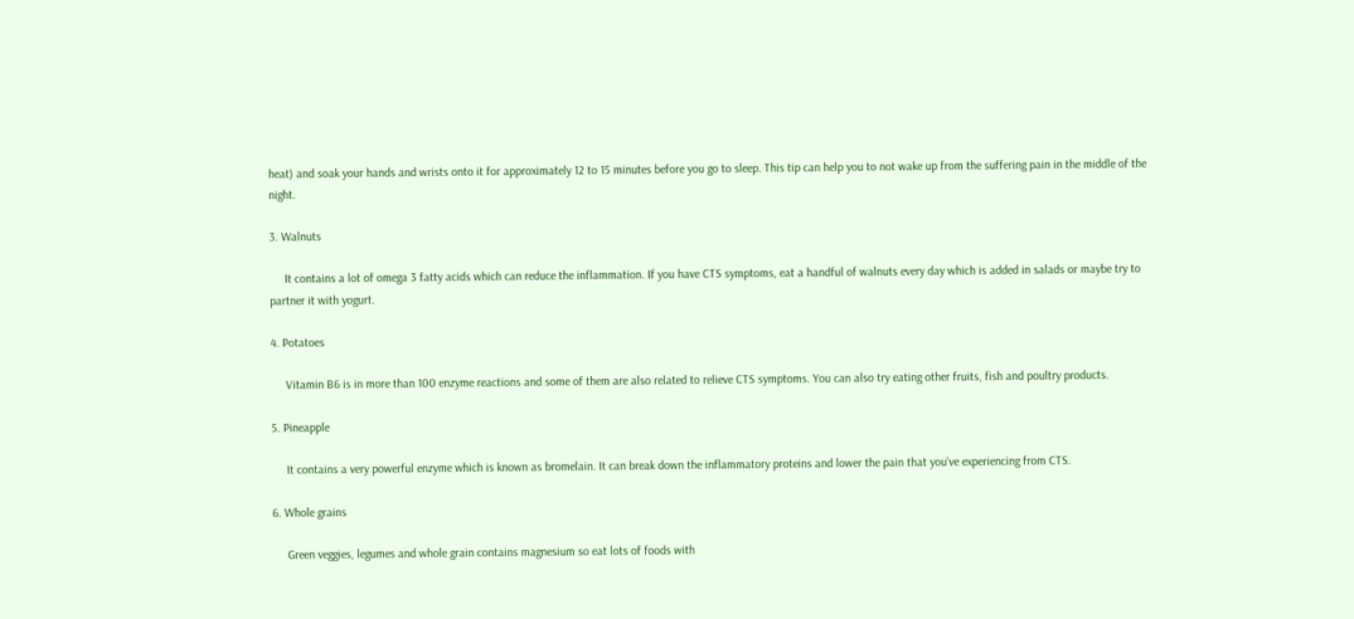heat) and soak your hands and wrists onto it for approximately 12 to 15 minutes before you go to sleep. This tip can help you to not wake up from the suffering pain in the middle of the night.

3. Walnuts

     It contains a lot of omega 3 fatty acids which can reduce the inflammation. If you have CTS symptoms, eat a handful of walnuts every day which is added in salads or maybe try to partner it with yogurt.

4. Potatoes

     Vitamin B6 is in more than 100 enzyme reactions and some of them are also related to relieve CTS symptoms. You can also try eating other fruits, fish and poultry products.

5. Pineapple

     It contains a very powerful enzyme which is known as bromelain. It can break down the inflammatory proteins and lower the pain that you've experiencing from CTS.

6. Whole grains

     Green veggies, legumes and whole grain contains magnesium so eat lots of foods with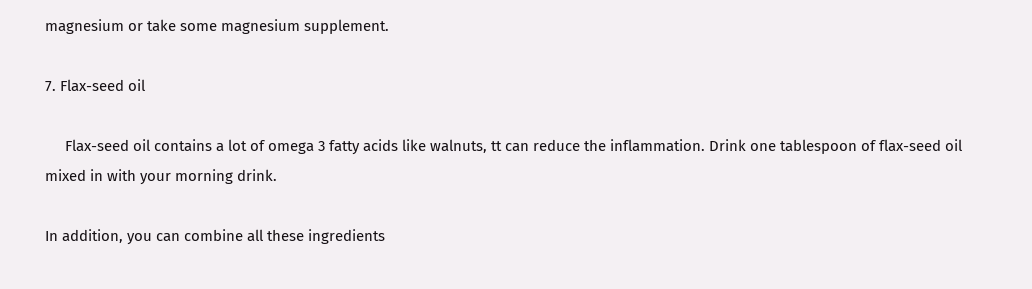magnesium or take some magnesium supplement.

7. Flax-seed oil

     Flax-seed oil contains a lot of omega 3 fatty acids like walnuts, tt can reduce the inflammation. Drink one tablespoon of flax-seed oil mixed in with your morning drink.

In addition, you can combine all these ingredients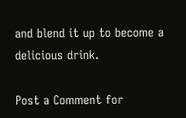and blend it up to become a delicious drink.

Post a Comment for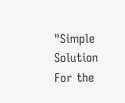"Simple Solution For the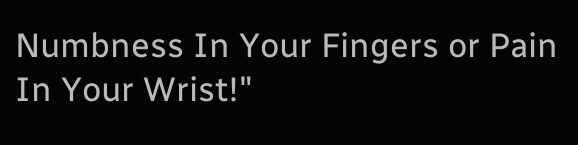Numbness In Your Fingers or Pain In Your Wrist!"